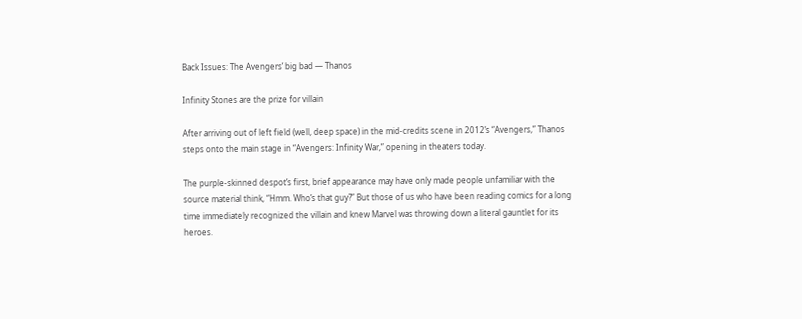Back Issues: The Avengers’ big bad — Thanos

Infinity Stones are the prize for villain

After arriving out of left field (well, deep space) in the mid-credits scene in 2012’s “Avengers,” Thanos steps onto the main stage in “Avengers: Infinity War,” opening in theaters today.

The purple-skinned despot’s first, brief appearance may have only made people unfamiliar with the source material think, “Hmm. Who’s that guy?” But those of us who have been reading comics for a long time immediately recognized the villain and knew Marvel was throwing down a literal gauntlet for its heroes.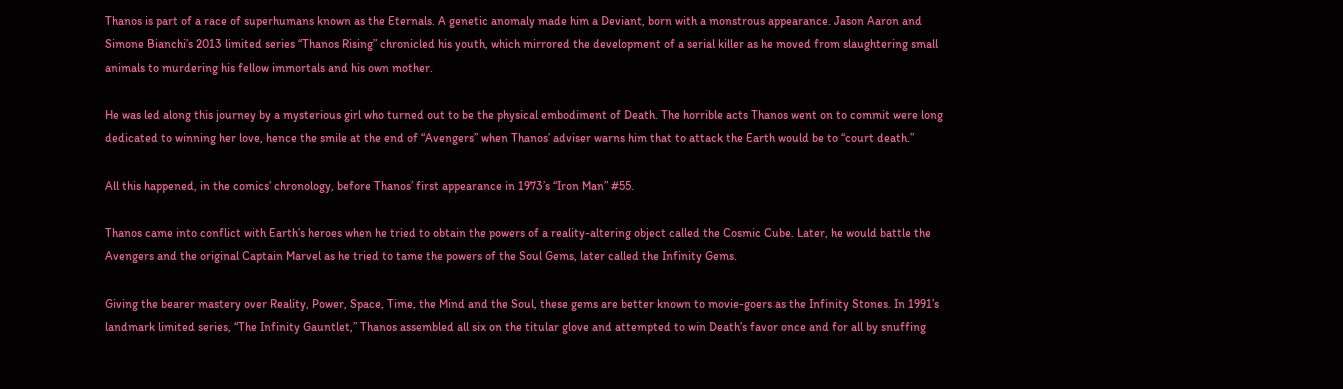Thanos is part of a race of superhumans known as the Eternals. A genetic anomaly made him a Deviant, born with a monstrous appearance. Jason Aaron and Simone Bianchi’s 2013 limited series “Thanos Rising” chronicled his youth, which mirrored the development of a serial killer as he moved from slaughtering small animals to murdering his fellow immortals and his own mother.

He was led along this journey by a mysterious girl who turned out to be the physical embodiment of Death. The horrible acts Thanos went on to commit were long dedicated to winning her love, hence the smile at the end of “Avengers” when Thanos’ adviser warns him that to attack the Earth would be to “court death.”

All this happened, in the comics’ chronology, before Thanos’ first appearance in 1973’s “Iron Man” #55.

Thanos came into conflict with Earth’s heroes when he tried to obtain the powers of a reality-altering object called the Cosmic Cube. Later, he would battle the Avengers and the original Captain Marvel as he tried to tame the powers of the Soul Gems, later called the Infinity Gems.

Giving the bearer mastery over Reality, Power, Space, Time, the Mind and the Soul, these gems are better known to movie-goers as the Infinity Stones. In 1991’s landmark limited series, “The Infinity Gauntlet,” Thanos assembled all six on the titular glove and attempted to win Death’s favor once and for all by snuffing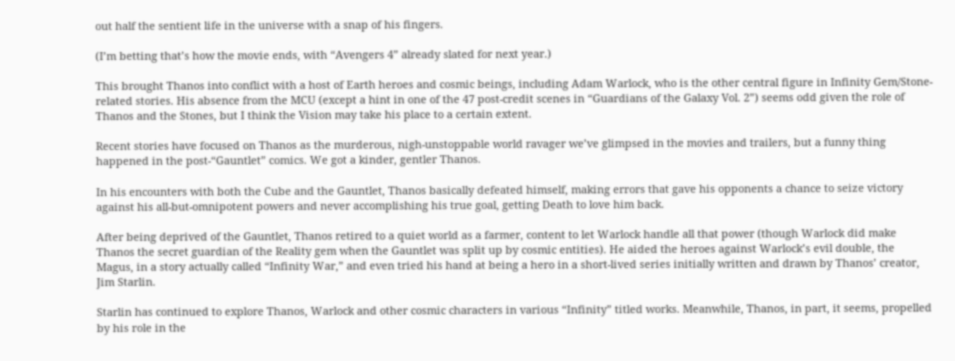out half the sentient life in the universe with a snap of his fingers.

(I’m betting that’s how the movie ends, with “Avengers 4” already slated for next year.)

This brought Thanos into conflict with a host of Earth heroes and cosmic beings, including Adam Warlock, who is the other central figure in Infinity Gem/Stone-related stories. His absence from the MCU (except a hint in one of the 47 post-credit scenes in “Guardians of the Galaxy Vol. 2”) seems odd given the role of Thanos and the Stones, but I think the Vision may take his place to a certain extent.

Recent stories have focused on Thanos as the murderous, nigh-unstoppable world ravager we’ve glimpsed in the movies and trailers, but a funny thing happened in the post-“Gauntlet” comics. We got a kinder, gentler Thanos.

In his encounters with both the Cube and the Gauntlet, Thanos basically defeated himself, making errors that gave his opponents a chance to seize victory against his all-but-omnipotent powers and never accomplishing his true goal, getting Death to love him back.

After being deprived of the Gauntlet, Thanos retired to a quiet world as a farmer, content to let Warlock handle all that power (though Warlock did make Thanos the secret guardian of the Reality gem when the Gauntlet was split up by cosmic entities). He aided the heroes against Warlock’s evil double, the Magus, in a story actually called “Infinity War,” and even tried his hand at being a hero in a short-lived series initially written and drawn by Thanos’ creator, Jim Starlin.

Starlin has continued to explore Thanos, Warlock and other cosmic characters in various “Infinity” titled works. Meanwhile, Thanos, in part, it seems, propelled by his role in the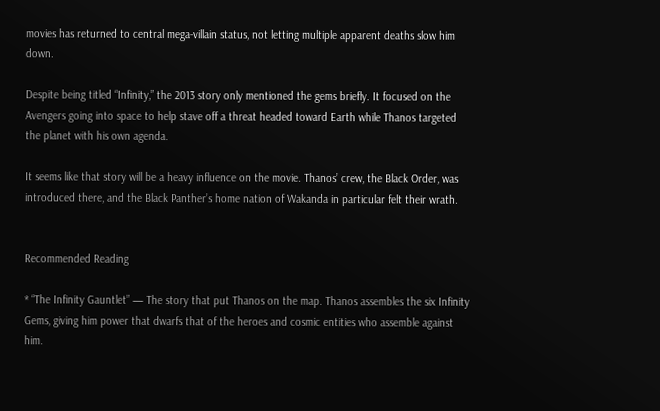movies has returned to central mega-villain status, not letting multiple apparent deaths slow him down.

Despite being titled “Infinity,” the 2013 story only mentioned the gems briefly. It focused on the Avengers going into space to help stave off a threat headed toward Earth while Thanos targeted the planet with his own agenda.

It seems like that story will be a heavy influence on the movie. Thanos’ crew, the Black Order, was introduced there, and the Black Panther’s home nation of Wakanda in particular felt their wrath.


Recommended Reading

* “The Infinity Gauntlet” — The story that put Thanos on the map. Thanos assembles the six Infinity Gems, giving him power that dwarfs that of the heroes and cosmic entities who assemble against him.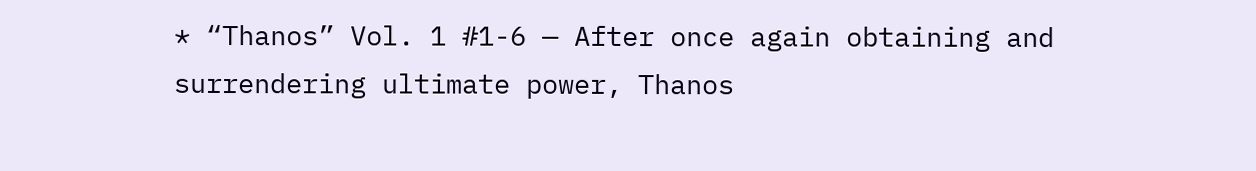* “Thanos” Vol. 1 #1-6 — After once again obtaining and surrendering ultimate power, Thanos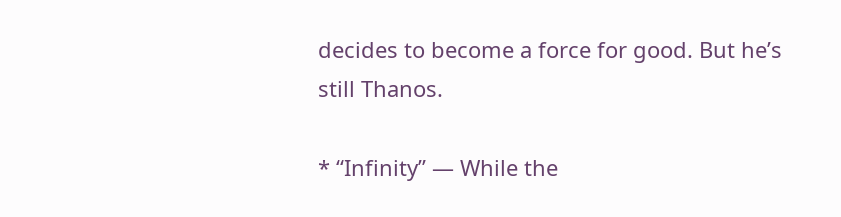decides to become a force for good. But he’s still Thanos.

* “Infinity” — While the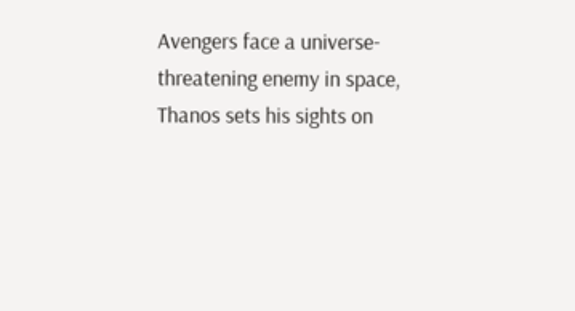Avengers face a universe-threatening enemy in space, Thanos sets his sights on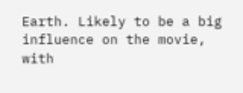Earth. Likely to be a big influence on the movie, with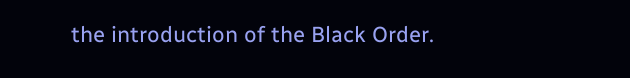the introduction of the Black Order.